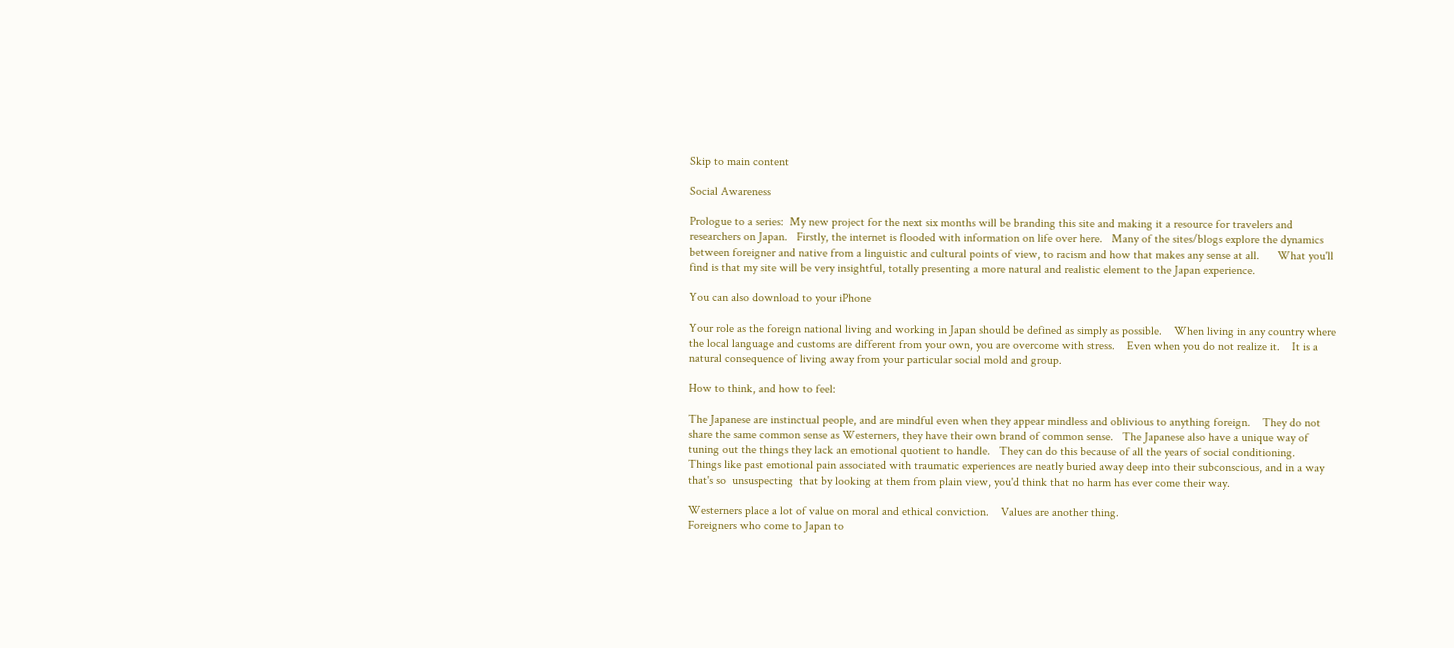Skip to main content

Social Awareness

Prologue to a series:  My new project for the next six months will be branding this site and making it a resource for travelers and researchers on Japan.   Firstly, the internet is flooded with information on life over here.   Many of the sites/blogs explore the dynamics between foreigner and native from a linguistic and cultural points of view, to racism and how that makes any sense at all.      What you'll find is that my site will be very insightful, totally presenting a more natural and realistic element to the Japan experience.

You can also download to your iPhone

Your role as the foreign national living and working in Japan should be defined as simply as possible.    When living in any country where the local language and customs are different from your own, you are overcome with stress.    Even when you do not realize it.    It is a natural consequence of living away from your particular social mold and group.

How to think, and how to feel:

The Japanese are instinctual people, and are mindful even when they appear mindless and oblivious to anything foreign.    They do not share the same common sense as Westerners, they have their own brand of common sense.   The Japanese also have a unique way of tuning out the things they lack an emotional quotient to handle.   They can do this because of all the years of social conditioning.     Things like past emotional pain associated with traumatic experiences are neatly buried away deep into their subconscious, and in a way that's so  unsuspecting  that by looking at them from plain view, you'd think that no harm has ever come their way.

Westerners place a lot of value on moral and ethical conviction.    Values are another thing.
Foreigners who come to Japan to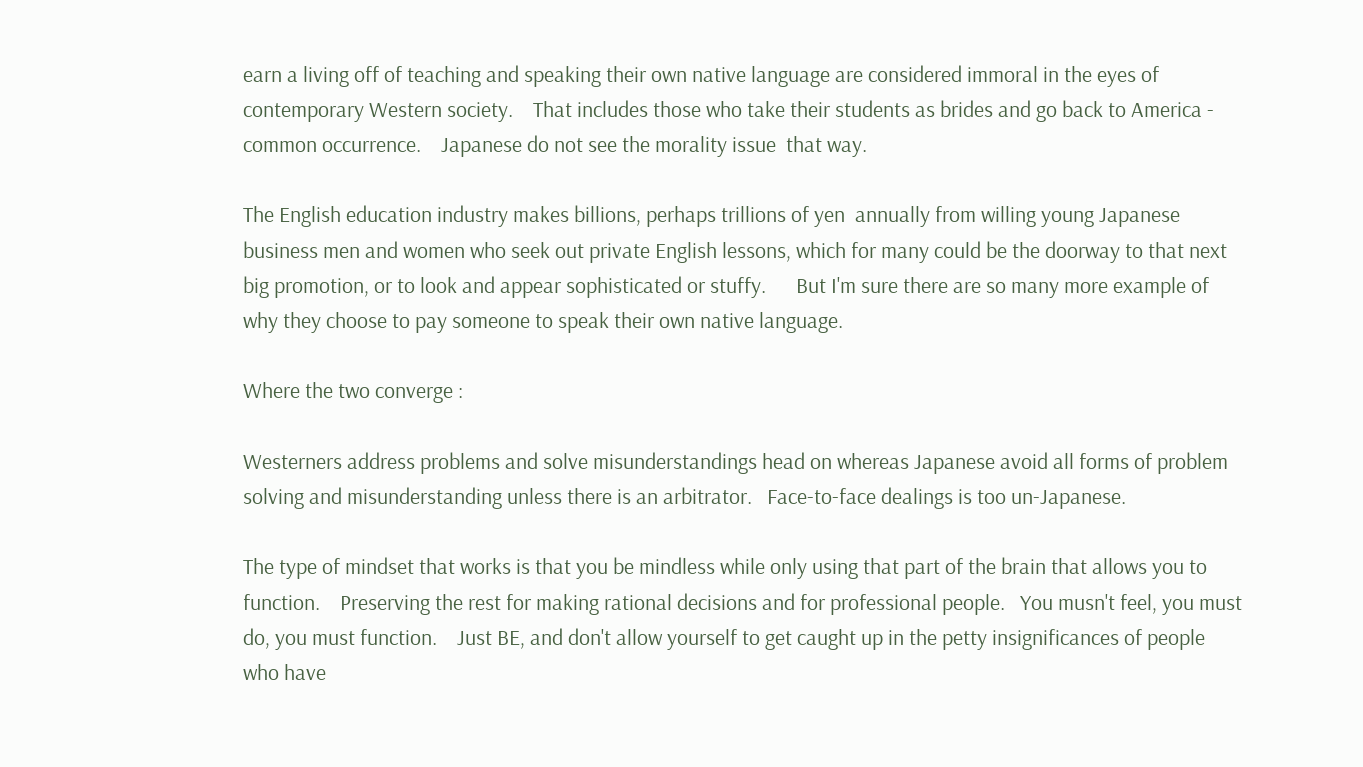earn a living off of teaching and speaking their own native language are considered immoral in the eyes of contemporary Western society.    That includes those who take their students as brides and go back to America - common occurrence.    Japanese do not see the morality issue  that way.

The English education industry makes billions, perhaps trillions of yen  annually from willing young Japanese business men and women who seek out private English lessons, which for many could be the doorway to that next big promotion, or to look and appear sophisticated or stuffy.      But I'm sure there are so many more example of why they choose to pay someone to speak their own native language.

Where the two converge :

Westerners address problems and solve misunderstandings head on whereas Japanese avoid all forms of problem solving and misunderstanding unless there is an arbitrator.   Face-to-face dealings is too un-Japanese.

The type of mindset that works is that you be mindless while only using that part of the brain that allows you to function.    Preserving the rest for making rational decisions and for professional people.   You musn't feel, you must do, you must function.    Just BE, and don't allow yourself to get caught up in the petty insignificances of people who have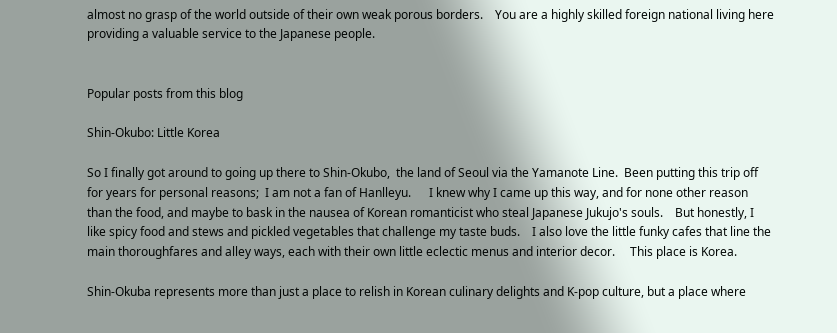almost no grasp of the world outside of their own weak porous borders.    You are a highly skilled foreign national living here providing a valuable service to the Japanese people.


Popular posts from this blog

Shin-Okubo: Little Korea

So I finally got around to going up there to Shin-Okubo,  the land of Seoul via the Yamanote Line.  Been putting this trip off for years for personal reasons;  I am not a fan of Hanlleyu.      I knew why I came up this way, and for none other reason than the food, and maybe to bask in the nausea of Korean romanticist who steal Japanese Jukujo's souls.    But honestly, I like spicy food and stews and pickled vegetables that challenge my taste buds.    I also love the little funky cafes that line the main thoroughfares and alley ways, each with their own little eclectic menus and interior decor.     This place is Korea.

Shin-Okuba represents more than just a place to relish in Korean culinary delights and K-pop culture, but a place where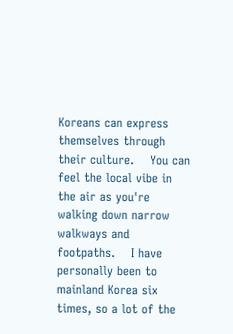Koreans can express themselves through their culture.    You can feel the local vibe in the air as you're walking down narrow walkways and footpaths.    I have personally been to mainland Korea six times, so a lot of the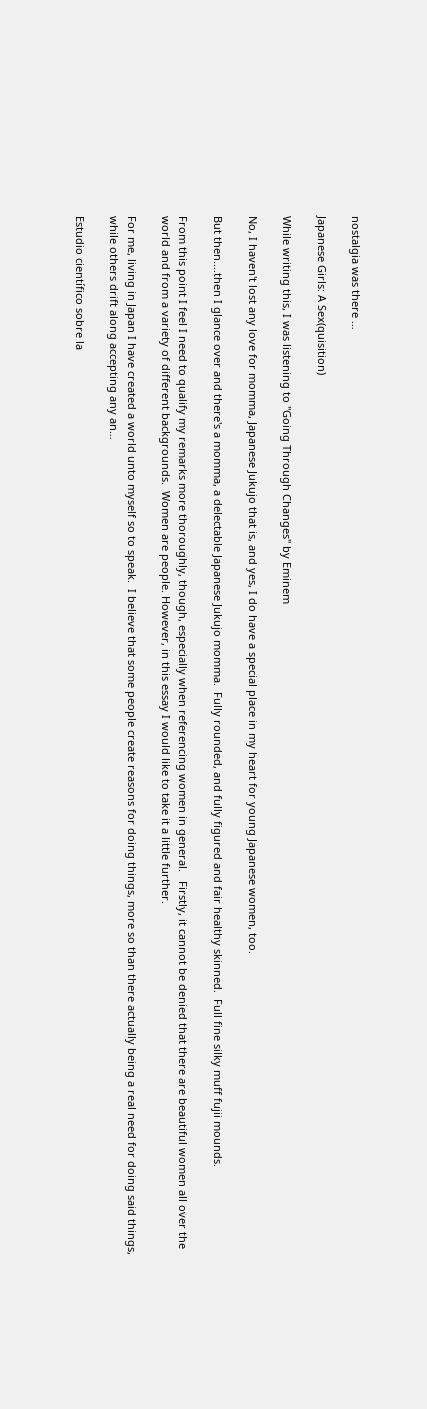nostalgia was there …

Japanese Girls: A Sex(quisition)

While writing this, I was listening to "Going Through Changes" by Eminem

No, I haven't lost any love for momma, Japanese Jukujo that is, and yes, I do have a special place in my heart for young Japanese women, too.

But then....then I glance over and there's a momma, a delectable Japanese Jukujo momma.  Fully rounded, and fully figured and fair healthy skinned.  Full fine silky muff fujii mounds.

From this point I feel I need to qualify my remarks more thoroughly, though, especially when referencing women in general.   Firstly, it cannot be denied that there are beautiful women all over the world and from a variety of different backgrounds.  Women are people. However, in this essay I would like to take it a little further.

For me, living in Japan I have created a world unto myself so to speak.  I believe that some people create reasons for doing things, more so than there actually being a real need for doing said things, while others drift along accepting any an…

Estudio científico sobre la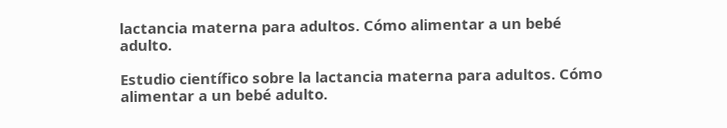lactancia materna para adultos. Cómo alimentar a un bebé adulto.

Estudio científico sobre la lactancia materna para adultos. Cómo alimentar a un bebé adulto.